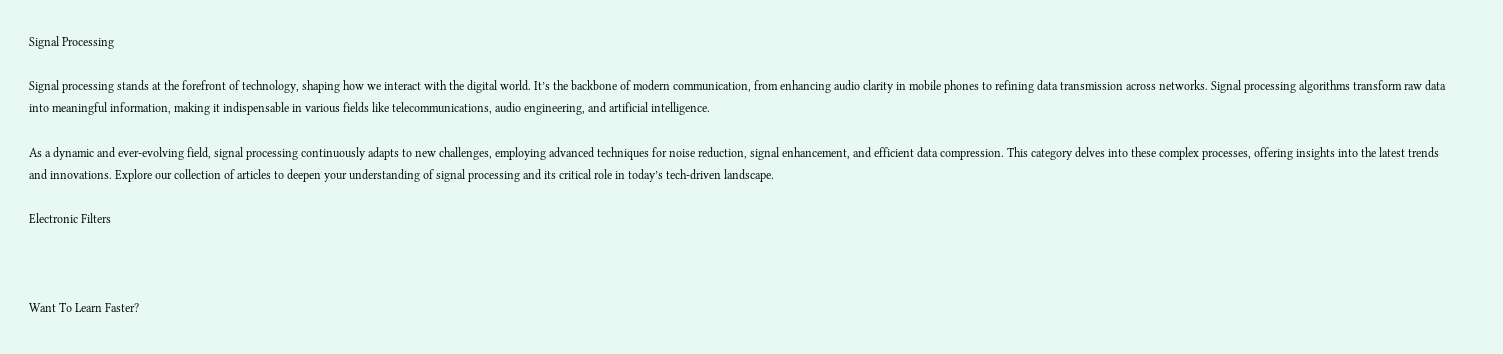Signal Processing

Signal processing stands at the forefront of technology, shaping how we interact with the digital world. It’s the backbone of modern communication, from enhancing audio clarity in mobile phones to refining data transmission across networks. Signal processing algorithms transform raw data into meaningful information, making it indispensable in various fields like telecommunications, audio engineering, and artificial intelligence.

As a dynamic and ever-evolving field, signal processing continuously adapts to new challenges, employing advanced techniques for noise reduction, signal enhancement, and efficient data compression. This category delves into these complex processes, offering insights into the latest trends and innovations. Explore our collection of articles to deepen your understanding of signal processing and its critical role in today’s tech-driven landscape.

Electronic Filters



Want To Learn Faster?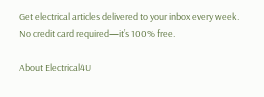Get electrical articles delivered to your inbox every week.
No credit card required—it’s 100% free.

About Electrical4U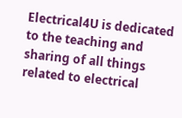Electrical4U is dedicated to the teaching and sharing of all things related to electrical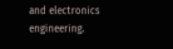and electronics engineering.